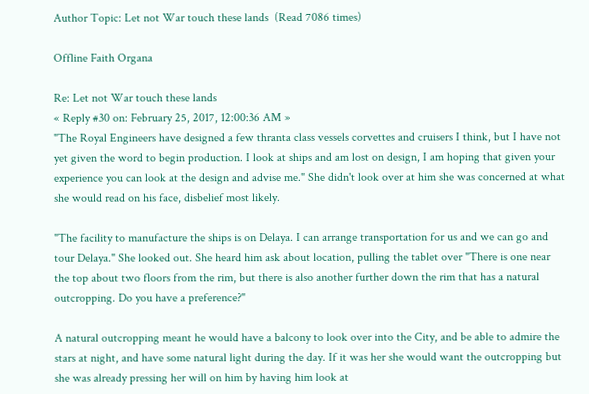Author Topic: Let not War touch these lands  (Read 7086 times)

Offline Faith Organa

Re: Let not War touch these lands
« Reply #30 on: February 25, 2017, 12:00:36 AM »
"The Royal Engineers have designed a few thranta class vessels corvettes and cruisers I think, but I have not yet given the word to begin production. I look at ships and am lost on design, I am hoping that given your experience you can look at the design and advise me." She didn't look over at him she was concerned at what she would read on his face, disbelief most likely.

"The facility to manufacture the ships is on Delaya. I can arrange transportation for us and we can go and tour Delaya." She looked out. She heard him ask about location, pulling the tablet over "There is one near the top about two floors from the rim, but there is also another further down the rim that has a natural outcropping. Do you have a preference?"

A natural outcropping meant he would have a balcony to look over into the City, and be able to admire the stars at night, and have some natural light during the day. If it was her she would want the outcropping but she was already pressing her will on him by having him look at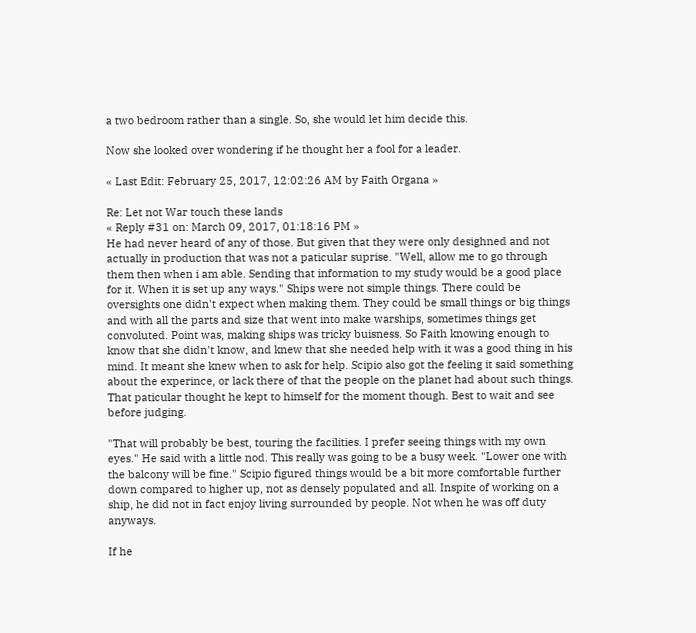a two bedroom rather than a single. So, she would let him decide this.

Now she looked over wondering if he thought her a fool for a leader.

« Last Edit: February 25, 2017, 12:02:26 AM by Faith Organa »

Re: Let not War touch these lands
« Reply #31 on: March 09, 2017, 01:18:16 PM »
He had never heard of any of those. But given that they were only desighned and not actually in production that was not a paticular suprise. "Well, allow me to go through them then when i am able. Sending that information to my study would be a good place for it. When it is set up any ways." Ships were not simple things. There could be oversights one didn't expect when making them. They could be small things or big things and with all the parts and size that went into make warships, sometimes things get convoluted. Point was, making ships was tricky buisness. So Faith knowing enough to know that she didn't know, and knew that she needed help with it was a good thing in his mind. It meant she knew when to ask for help. Scipio also got the feeling it said something about the experince, or lack there of that the people on the planet had about such things. That paticular thought he kept to himself for the moment though. Best to wait and see before judging.

"That will probably be best, touring the facilities. I prefer seeing things with my own eyes." He said with a little nod. This really was going to be a busy week. "Lower one with the balcony will be fine." Scipio figured things would be a bit more comfortable further down compared to higher up, not as densely populated and all. Inspite of working on a ship, he did not in fact enjoy living surrounded by people. Not when he was off duty anyways.

If he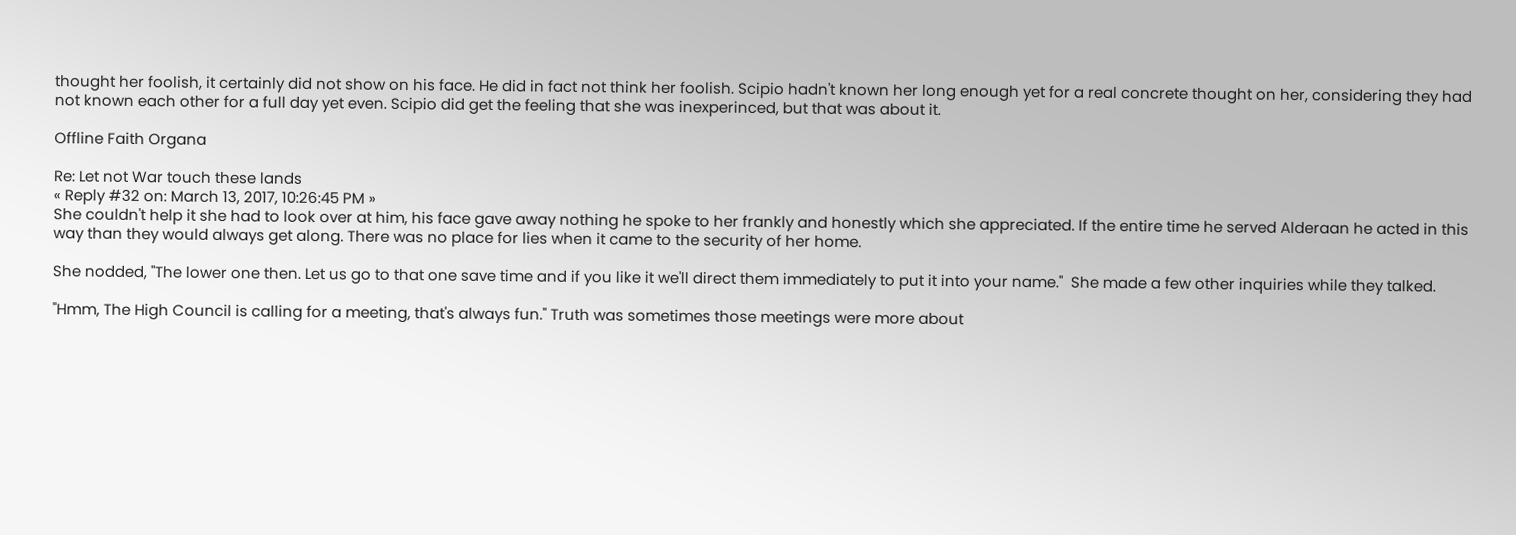thought her foolish, it certainly did not show on his face. He did in fact not think her foolish. Scipio hadn't known her long enough yet for a real concrete thought on her, considering they had not known each other for a full day yet even. Scipio did get the feeling that she was inexperinced, but that was about it.

Offline Faith Organa

Re: Let not War touch these lands
« Reply #32 on: March 13, 2017, 10:26:45 PM »
She couldn't help it she had to look over at him, his face gave away nothing he spoke to her frankly and honestly which she appreciated. If the entire time he served Alderaan he acted in this way than they would always get along. There was no place for lies when it came to the security of her home.

She nodded, "The lower one then. Let us go to that one save time and if you like it we'll direct them immediately to put it into your name."  She made a few other inquiries while they talked.

"Hmm, The High Council is calling for a meeting, that's always fun." Truth was sometimes those meetings were more about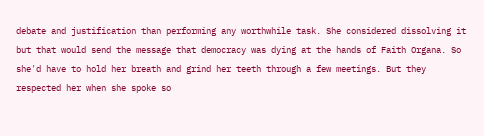debate and justification than performing any worthwhile task. She considered dissolving it but that would send the message that democracy was dying at the hands of Faith Organa. So she'd have to hold her breath and grind her teeth through a few meetings. But they respected her when she spoke so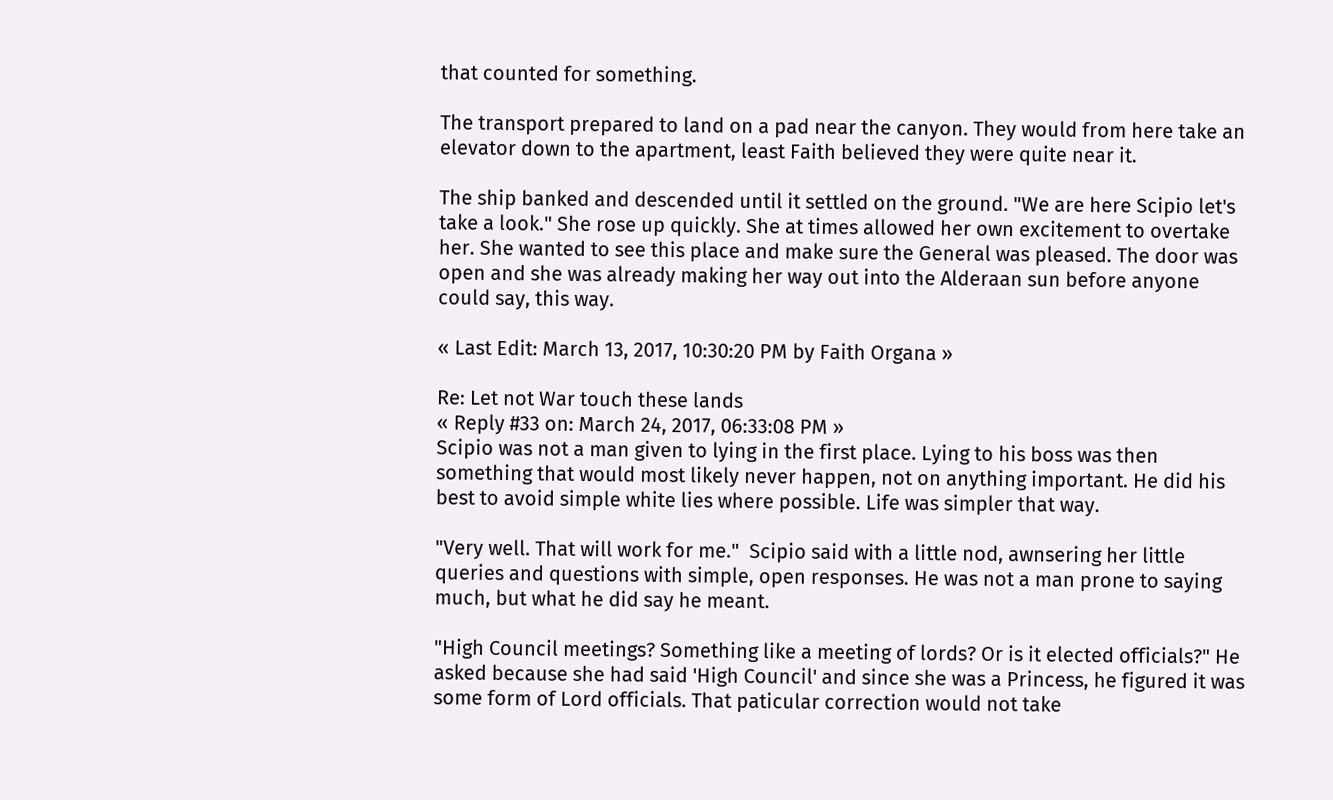that counted for something.

The transport prepared to land on a pad near the canyon. They would from here take an elevator down to the apartment, least Faith believed they were quite near it.

The ship banked and descended until it settled on the ground. "We are here Scipio let's take a look." She rose up quickly. She at times allowed her own excitement to overtake her. She wanted to see this place and make sure the General was pleased. The door was open and she was already making her way out into the Alderaan sun before anyone could say, this way.

« Last Edit: March 13, 2017, 10:30:20 PM by Faith Organa »

Re: Let not War touch these lands
« Reply #33 on: March 24, 2017, 06:33:08 PM »
Scipio was not a man given to lying in the first place. Lying to his boss was then something that would most likely never happen, not on anything important. He did his best to avoid simple white lies where possible. Life was simpler that way.

"Very well. That will work for me."  Scipio said with a little nod, awnsering her little queries and questions with simple, open responses. He was not a man prone to saying much, but what he did say he meant.

"High Council meetings? Something like a meeting of lords? Or is it elected officials?" He asked because she had said 'High Council' and since she was a Princess, he figured it was some form of Lord officials. That paticular correction would not take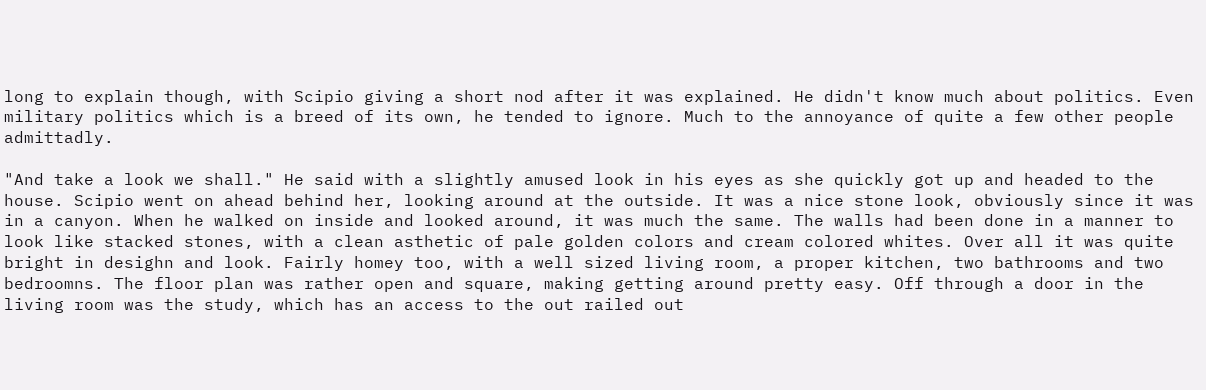long to explain though, with Scipio giving a short nod after it was explained. He didn't know much about politics. Even military politics which is a breed of its own, he tended to ignore. Much to the annoyance of quite a few other people admittadly.

"And take a look we shall." He said with a slightly amused look in his eyes as she quickly got up and headed to the house. Scipio went on ahead behind her, looking around at the outside. It was a nice stone look, obviously since it was in a canyon. When he walked on inside and looked around, it was much the same. The walls had been done in a manner to look like stacked stones, with a clean asthetic of pale golden colors and cream colored whites. Over all it was quite bright in desighn and look. Fairly homey too, with a well sized living room, a proper kitchen, two bathrooms and two bedroomns. The floor plan was rather open and square, making getting around pretty easy. Off through a door in the living room was the study, which has an access to the out railed out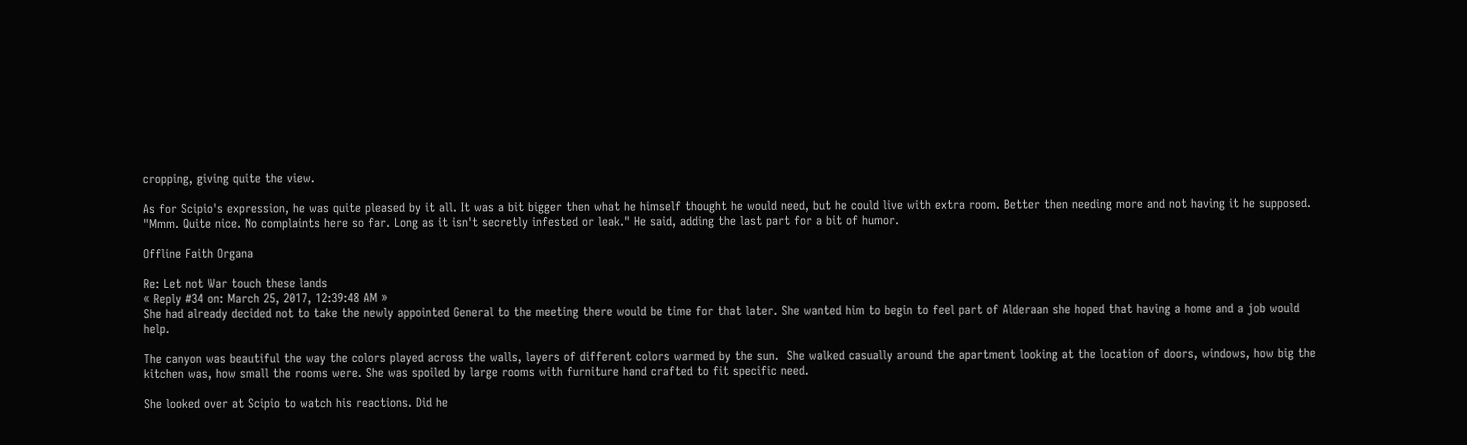cropping, giving quite the view.

As for Scipio's expression, he was quite pleased by it all. It was a bit bigger then what he himself thought he would need, but he could live with extra room. Better then needing more and not having it he supposed. "Mmm. Quite nice. No complaints here so far. Long as it isn't secretly infested or leak." He said, adding the last part for a bit of humor.

Offline Faith Organa

Re: Let not War touch these lands
« Reply #34 on: March 25, 2017, 12:39:48 AM »
She had already decided not to take the newly appointed General to the meeting there would be time for that later. She wanted him to begin to feel part of Alderaan she hoped that having a home and a job would help.

The canyon was beautiful the way the colors played across the walls, layers of different colors warmed by the sun.  She walked casually around the apartment looking at the location of doors, windows, how big the kitchen was, how small the rooms were. She was spoiled by large rooms with furniture hand crafted to fit specific need.

She looked over at Scipio to watch his reactions. Did he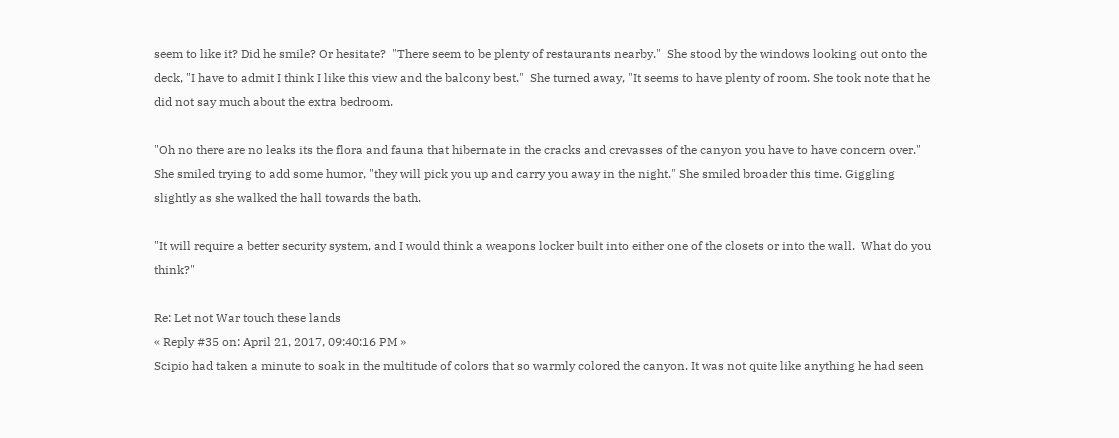seem to like it? Did he smile? Or hesitate?  "There seem to be plenty of restaurants nearby."  She stood by the windows looking out onto the deck, "I have to admit I think I like this view and the balcony best."  She turned away, "It seems to have plenty of room. She took note that he did not say much about the extra bedroom.

"Oh no there are no leaks its the flora and fauna that hibernate in the cracks and crevasses of the canyon you have to have concern over." She smiled trying to add some humor, "they will pick you up and carry you away in the night." She smiled broader this time. Giggling slightly as she walked the hall towards the bath.

"It will require a better security system, and I would think a weapons locker built into either one of the closets or into the wall.  What do you think?"

Re: Let not War touch these lands
« Reply #35 on: April 21, 2017, 09:40:16 PM »
Scipio had taken a minute to soak in the multitude of colors that so warmly colored the canyon. It was not quite like anything he had seen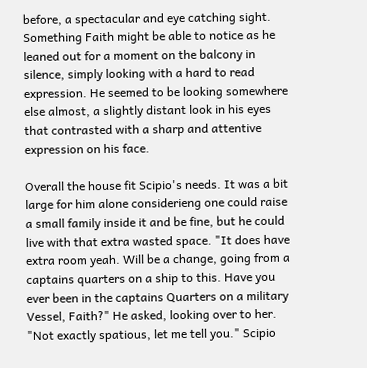before, a spectacular and eye catching sight. Something Faith might be able to notice as he leaned out for a moment on the balcony in silence, simply looking with a hard to read expression. He seemed to be looking somewhere else almost, a slightly distant look in his eyes that contrasted with a sharp and attentive expression on his face.

Overall the house fit Scipio's needs. It was a bit large for him alone considerieng one could raise a small family inside it and be fine, but he could live with that extra wasted space. "It does have extra room yeah. Will be a change, going from a captains quarters on a ship to this. Have you ever been in the captains Quarters on a military Vessel, Faith?" He asked, looking over to her. "Not exactly spatious, let me tell you." Scipio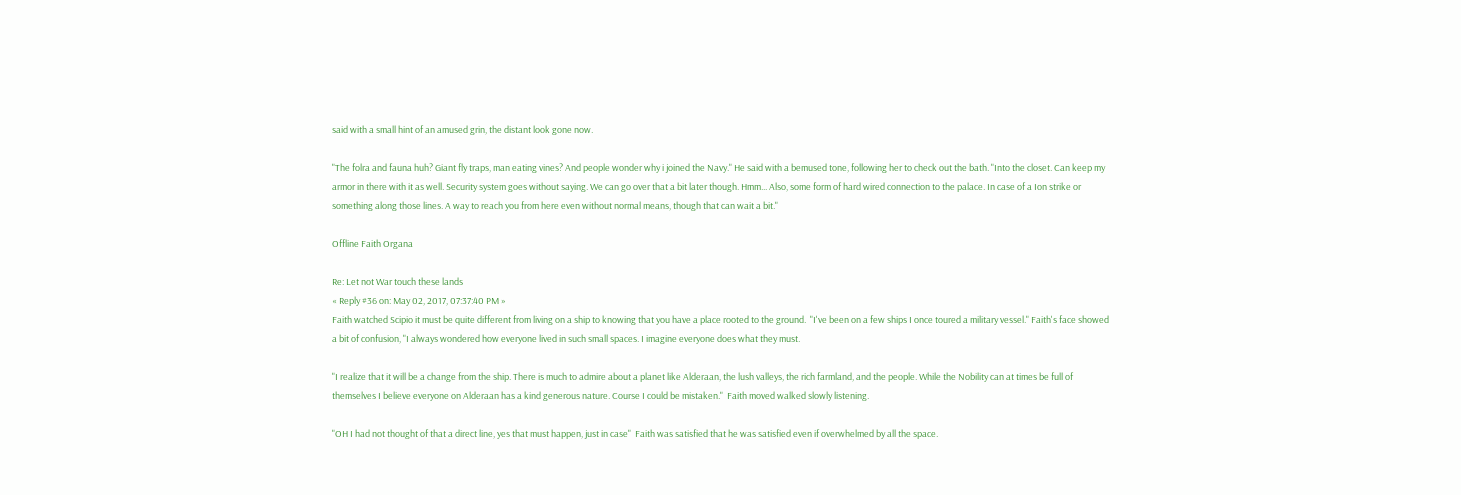said with a small hint of an amused grin, the distant look gone now.

"The folra and fauna huh? Giant fly traps, man eating vines? And people wonder why i joined the Navy." He said with a bemused tone, following her to check out the bath. "Into the closet. Can keep my armor in there with it as well. Security system goes without saying. We can go over that a bit later though. Hmm... Also, some form of hard wired connection to the palace. In case of a Ion strike or something along those lines. A way to reach you from here even without normal means, though that can wait a bit."

Offline Faith Organa

Re: Let not War touch these lands
« Reply #36 on: May 02, 2017, 07:37:40 PM »
Faith watched Scipio it must be quite different from living on a ship to knowing that you have a place rooted to the ground.  "I've been on a few ships I once toured a military vessel." Faith's face showed a bit of confusion, "I always wondered how everyone lived in such small spaces. I imagine everyone does what they must.

"I realize that it will be a change from the ship. There is much to admire about a planet like Alderaan, the lush valleys, the rich farmland, and the people. While the Nobility can at times be full of themselves I believe everyone on Alderaan has a kind generous nature. Course I could be mistaken."  Faith moved walked slowly listening.

"OH I had not thought of that a direct line, yes that must happen, just in case"  Faith was satisfied that he was satisfied even if overwhelmed by all the space.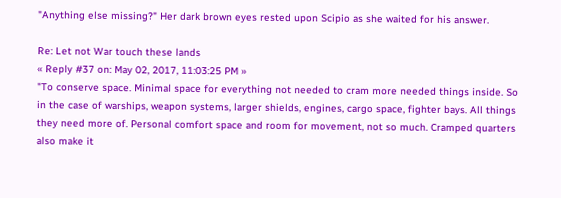"Anything else missing?" Her dark brown eyes rested upon Scipio as she waited for his answer.

Re: Let not War touch these lands
« Reply #37 on: May 02, 2017, 11:03:25 PM »
"To conserve space. Minimal space for everything not needed to cram more needed things inside. So in the case of warships, weapon systems, larger shields, engines, cargo space, fighter bays. All things they need more of. Personal comfort space and room for movement, not so much. Cramped quarters also make it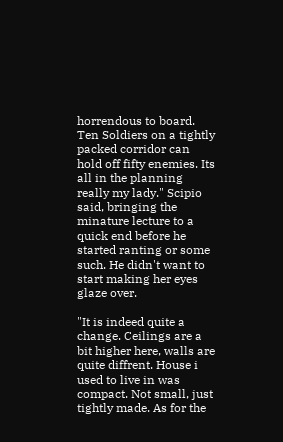horrendous to board. Ten Soldiers on a tightly packed corridor can hold off fifty enemies. Its all in the planning really my lady." Scipio said, bringing the minature lecture to a quick end before he started ranting or some such. He didn't want to start making her eyes glaze over.

"It is indeed quite a change. Ceilings are a bit higher here, walls are quite diffrent. House i used to live in was compact. Not small, just tightly made. As for the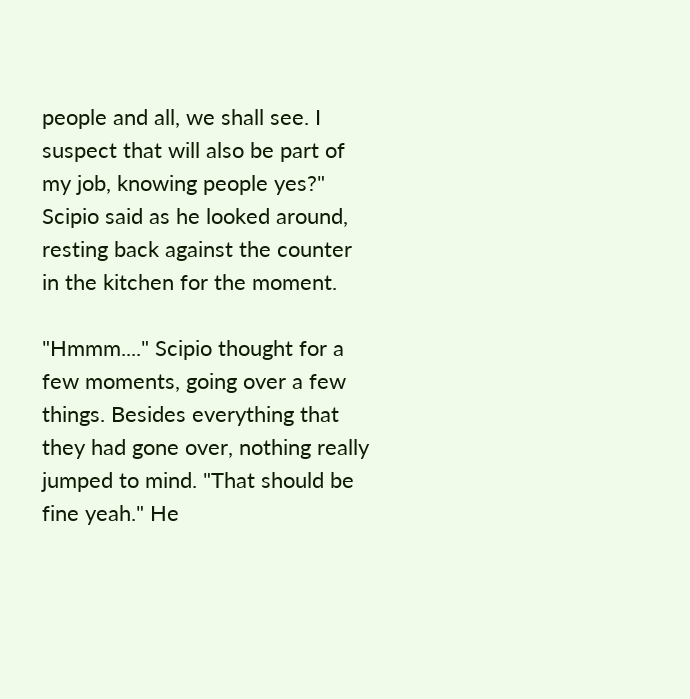people and all, we shall see. I suspect that will also be part of my job, knowing people yes?" Scipio said as he looked around, resting back against the counter in the kitchen for the moment.

"Hmmm...." Scipio thought for a few moments, going over a few things. Besides everything that they had gone over, nothing really jumped to mind. "That should be fine yeah." He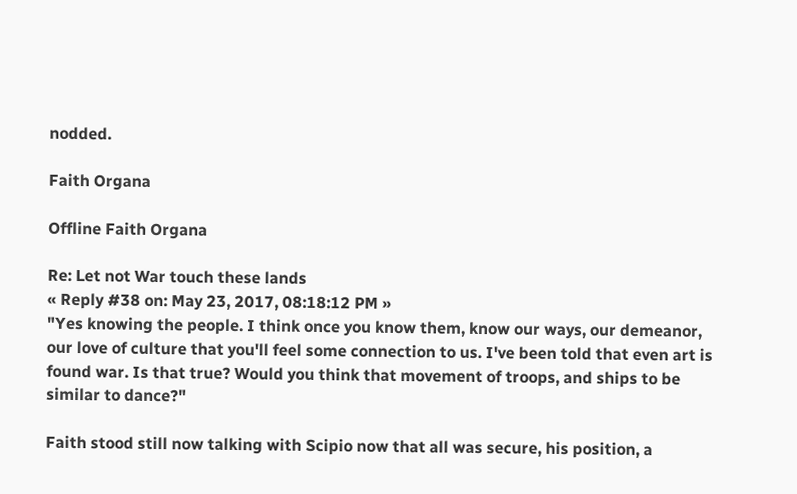nodded.

Faith Organa

Offline Faith Organa

Re: Let not War touch these lands
« Reply #38 on: May 23, 2017, 08:18:12 PM »
"Yes knowing the people. I think once you know them, know our ways, our demeanor, our love of culture that you'll feel some connection to us. I've been told that even art is found war. Is that true? Would you think that movement of troops, and ships to be similar to dance?"

Faith stood still now talking with Scipio now that all was secure, his position, a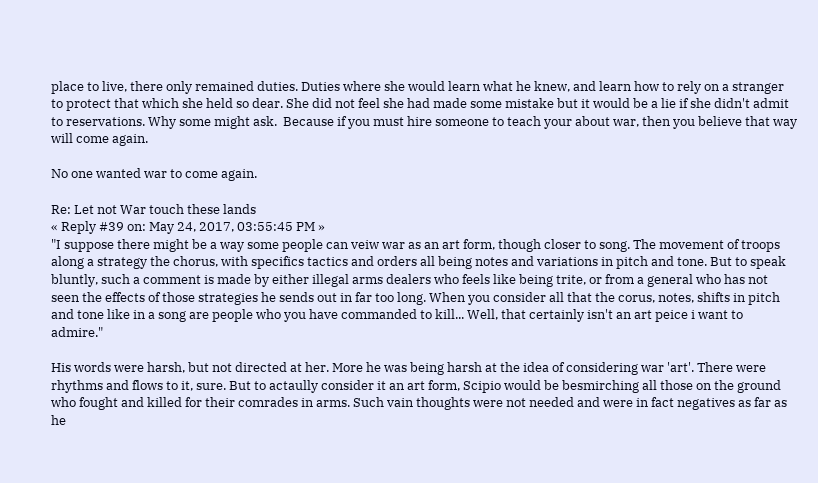place to live, there only remained duties. Duties where she would learn what he knew, and learn how to rely on a stranger to protect that which she held so dear. She did not feel she had made some mistake but it would be a lie if she didn't admit to reservations. Why some might ask.  Because if you must hire someone to teach your about war, then you believe that way will come again.

No one wanted war to come again.

Re: Let not War touch these lands
« Reply #39 on: May 24, 2017, 03:55:45 PM »
"I suppose there might be a way some people can veiw war as an art form, though closer to song. The movement of troops along a strategy the chorus, with specifics tactics and orders all being notes and variations in pitch and tone. But to speak bluntly, such a comment is made by either illegal arms dealers who feels like being trite, or from a general who has not seen the effects of those strategies he sends out in far too long. When you consider all that the corus, notes, shifts in pitch and tone like in a song are people who you have commanded to kill... Well, that certainly isn't an art peice i want to admire."

His words were harsh, but not directed at her. More he was being harsh at the idea of considering war 'art'. There were rhythms and flows to it, sure. But to actaully consider it an art form, Scipio would be besmirching all those on the ground who fought and killed for their comrades in arms. Such vain thoughts were not needed and were in fact negatives as far as he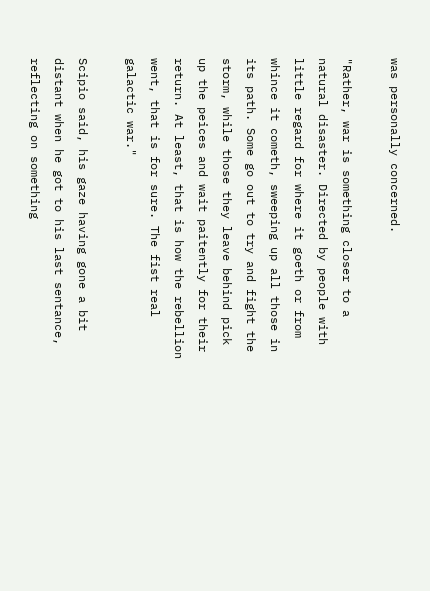was personally concerned.

"Rather, war is something closer to a natural disaster. Directed by people with little regard for where it goeth or from whince it cometh, sweeping up all those in its path. Some go out to try and fight the storm, while those they leave behind pick up the peices and wait paitently for their return. At least, that is how the rebellion went, that is for sure. The fist real galactic war."

Scipio said, his gaze having gone a bit distant when he got to his last sentance, reflecting on something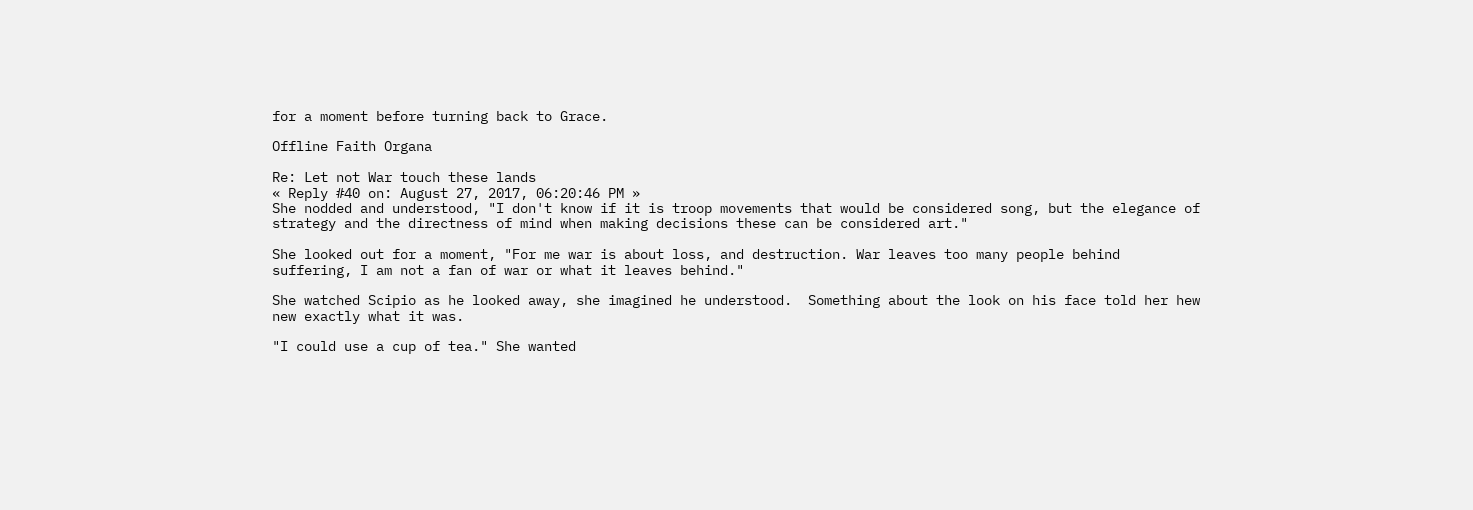for a moment before turning back to Grace.

Offline Faith Organa

Re: Let not War touch these lands
« Reply #40 on: August 27, 2017, 06:20:46 PM »
She nodded and understood, "I don't know if it is troop movements that would be considered song, but the elegance of strategy and the directness of mind when making decisions these can be considered art."

She looked out for a moment, "For me war is about loss, and destruction. War leaves too many people behind suffering, I am not a fan of war or what it leaves behind."

She watched Scipio as he looked away, she imagined he understood.  Something about the look on his face told her hew new exactly what it was.

"I could use a cup of tea." She wanted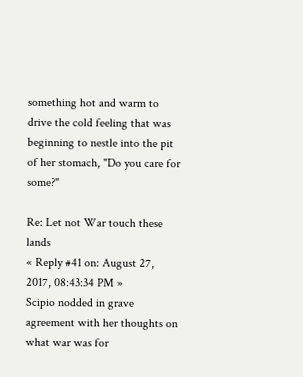something hot and warm to drive the cold feeling that was beginning to nestle into the pit of her stomach, "Do you care for some?"

Re: Let not War touch these lands
« Reply #41 on: August 27, 2017, 08:43:34 PM »
Scipio nodded in grave agreement with her thoughts on what war was for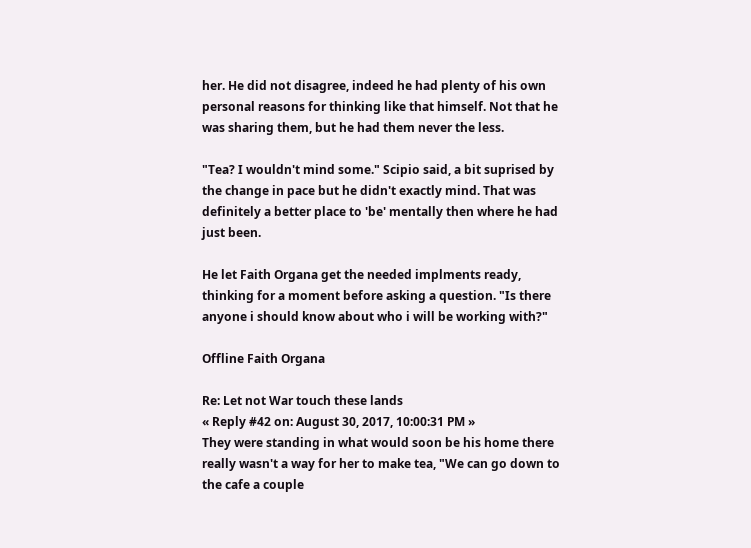her. He did not disagree, indeed he had plenty of his own personal reasons for thinking like that himself. Not that he was sharing them, but he had them never the less.

"Tea? I wouldn't mind some." Scipio said, a bit suprised by the change in pace but he didn't exactly mind. That was definitely a better place to 'be' mentally then where he had just been.

He let Faith Organa get the needed implments ready, thinking for a moment before asking a question. "Is there anyone i should know about who i will be working with?"

Offline Faith Organa

Re: Let not War touch these lands
« Reply #42 on: August 30, 2017, 10:00:31 PM »
They were standing in what would soon be his home there really wasn't a way for her to make tea, "We can go down to the cafe a couple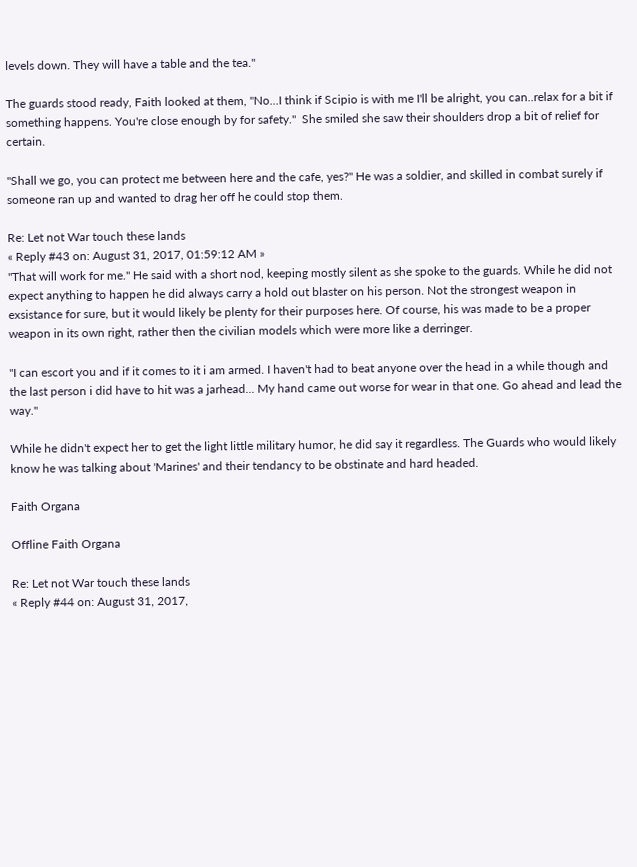levels down. They will have a table and the tea."

The guards stood ready, Faith looked at them, "No...I think if Scipio is with me I'll be alright, you can..relax for a bit if something happens. You're close enough by for safety."  She smiled she saw their shoulders drop a bit of relief for certain.

"Shall we go, you can protect me between here and the cafe, yes?" He was a soldier, and skilled in combat surely if someone ran up and wanted to drag her off he could stop them.

Re: Let not War touch these lands
« Reply #43 on: August 31, 2017, 01:59:12 AM »
"That will work for me." He said with a short nod, keeping mostly silent as she spoke to the guards. While he did not expect anything to happen he did always carry a hold out blaster on his person. Not the strongest weapon in exsistance for sure, but it would likely be plenty for their purposes here. Of course, his was made to be a proper weapon in its own right, rather then the civilian models which were more like a derringer.

"I can escort you and if it comes to it i am armed. I haven't had to beat anyone over the head in a while though and the last person i did have to hit was a jarhead... My hand came out worse for wear in that one. Go ahead and lead the way."

While he didn't expect her to get the light little military humor, he did say it regardless. The Guards who would likely know he was talking about 'Marines' and their tendancy to be obstinate and hard headed.

Faith Organa

Offline Faith Organa

Re: Let not War touch these lands
« Reply #44 on: August 31, 2017,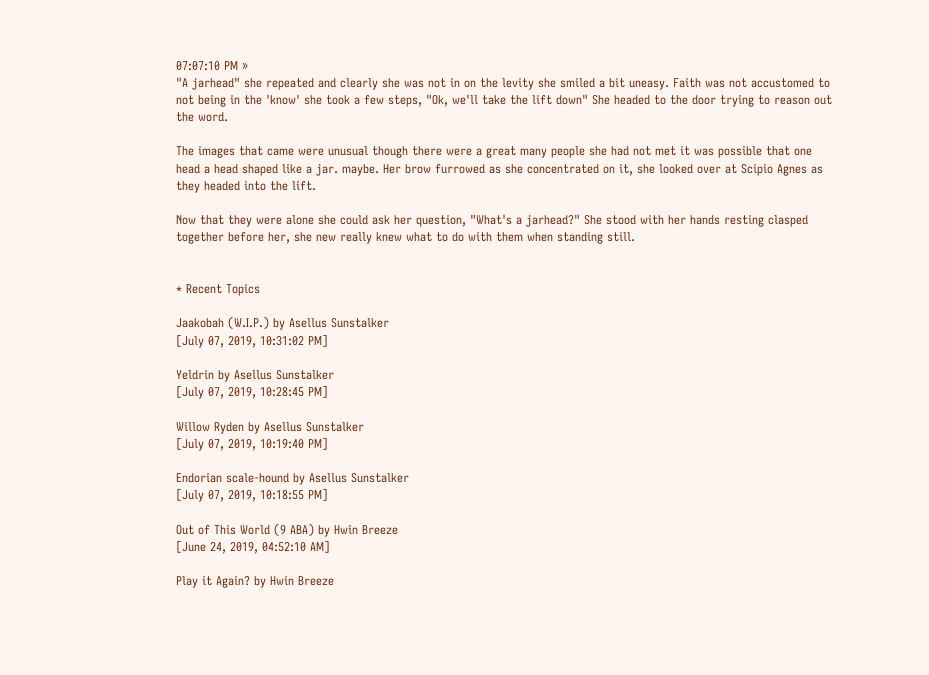07:07:10 PM »
"A jarhead" she repeated and clearly she was not in on the levity she smiled a bit uneasy. Faith was not accustomed to not being in the 'know' she took a few steps, "Ok, we'll take the lift down" She headed to the door trying to reason out the word.

The images that came were unusual though there were a great many people she had not met it was possible that one head a head shaped like a jar. maybe. Her brow furrowed as she concentrated on it, she looked over at Scipio Agnes as they headed into the lift.

Now that they were alone she could ask her question, "What's a jarhead?" She stood with her hands resting clasped together before her, she new really knew what to do with them when standing still.


* Recent Topics

Jaakobah (W.I.P.) by Asellus Sunstalker
[July 07, 2019, 10:31:02 PM]

Yeldrin by Asellus Sunstalker
[July 07, 2019, 10:28:45 PM]

Willow Ryden by Asellus Sunstalker
[July 07, 2019, 10:19:40 PM]

Endorian scale-hound by Asellus Sunstalker
[July 07, 2019, 10:18:55 PM]

Out of This World (9 ABA) by Hwin Breeze
[June 24, 2019, 04:52:10 AM]

Play it Again? by Hwin Breeze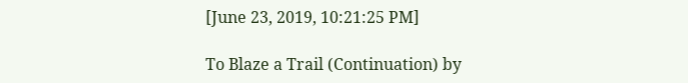[June 23, 2019, 10:21:25 PM]

To Blaze a Trail (Continuation) by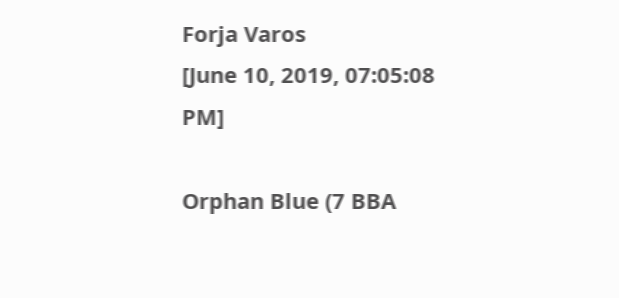Forja Varos
[June 10, 2019, 07:05:08 PM]

Orphan Blue (7 BBA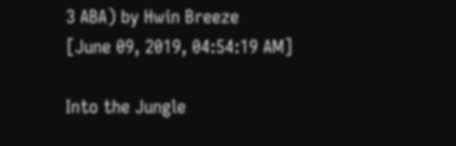3 ABA) by Hwin Breeze
[June 09, 2019, 04:54:19 AM]

Into the Jungle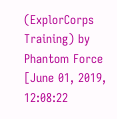(ExplorCorps Training) by Phantom Force
[June 01, 2019, 12:08:22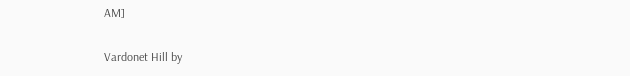AM]

Vardonet Hill by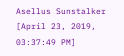Asellus Sunstalker
[April 23, 2019, 03:37:49 PM]